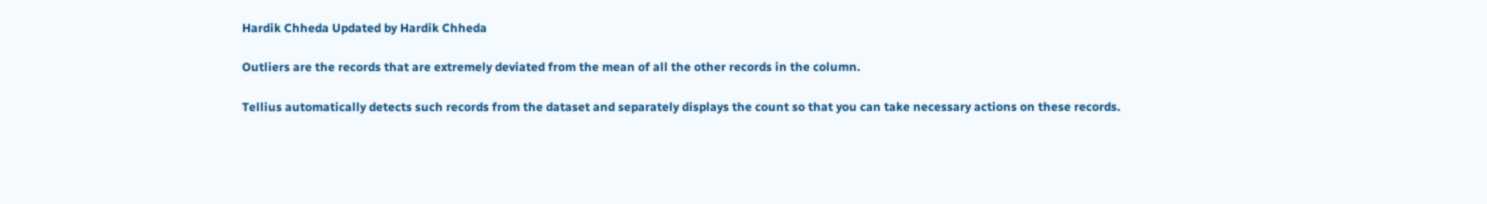Hardik Chheda Updated by Hardik Chheda

Outliers are the records that are extremely deviated from the mean of all the other records in the column.

Tellius automatically detects such records from the dataset and separately displays the count so that you can take necessary actions on these records.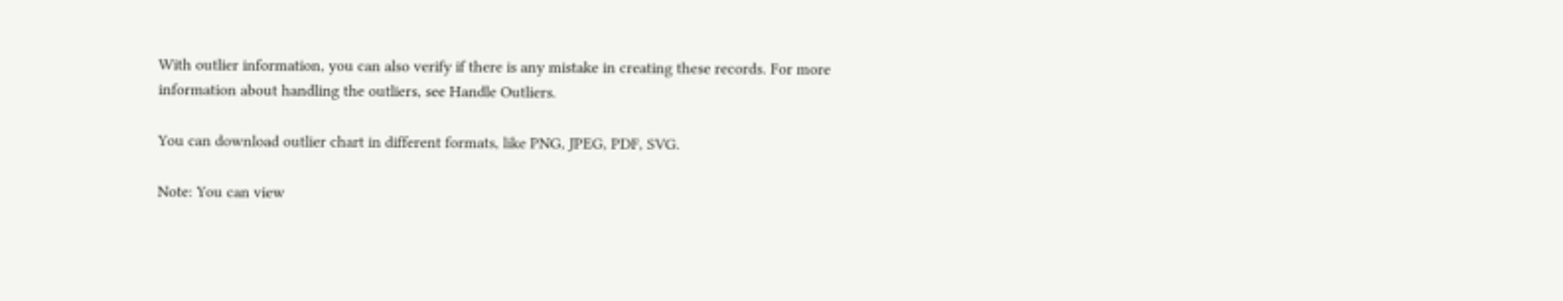With outlier information, you can also verify if there is any mistake in creating these records. For more information about handling the outliers, see Handle Outliers.

You can download outlier chart in different formats, like PNG, JPEG, PDF, SVG.

Note: You can view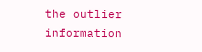the outlier information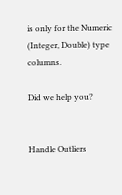is only for the Numeric (Integer, Double) type columns.

Did we help you?


Handle Outliers